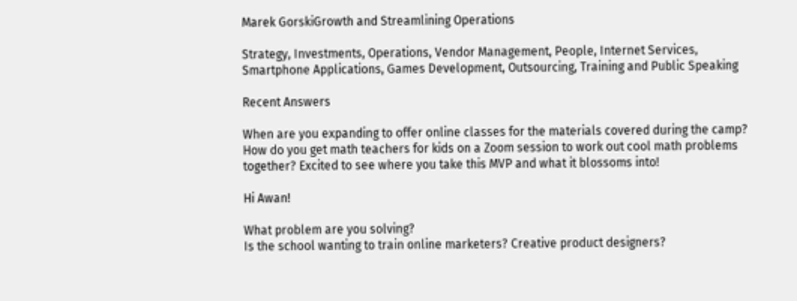Marek GorskiGrowth and Streamlining Operations

Strategy, Investments, Operations, Vendor Management, People, Internet Services, Smartphone Applications, Games Development, Outsourcing, Training and Public Speaking

Recent Answers

When are you expanding to offer online classes for the materials covered during the camp? How do you get math teachers for kids on a Zoom session to work out cool math problems together? Excited to see where you take this MVP and what it blossoms into!

Hi Awan!

What problem are you solving?
Is the school wanting to train online marketers? Creative product designers?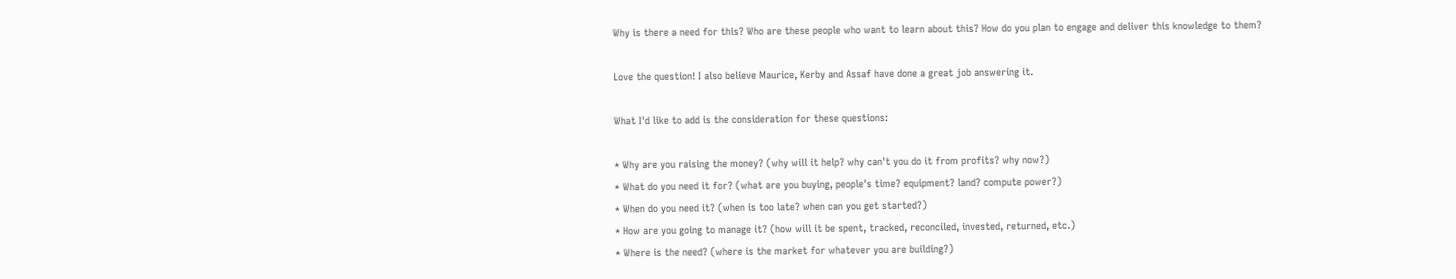Why is there a need for this? Who are these people who want to learn about this? How do you plan to engage and deliver this knowledge to them?

Love the question! I also believe Maurice, Kerby and Assaf have done a great job answering it.

What I'd like to add is the consideration for these questions:

* Why are you raising the money? (why will it help? why can't you do it from profits? why now?)
* What do you need it for? (what are you buying, people's time? equipment? land? compute power?)
* When do you need it? (when is too late? when can you get started?)
* How are you going to manage it? (how will it be spent, tracked, reconciled, invested, returned, etc.)
* Where is the need? (where is the market for whatever you are building?)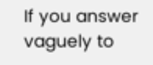If you answer vaguely to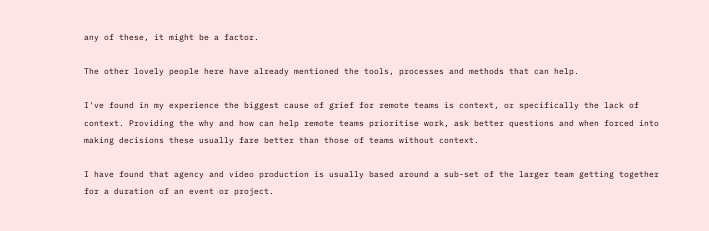any of these, it might be a factor.

The other lovely people here have already mentioned the tools, processes and methods that can help.

I've found in my experience the biggest cause of grief for remote teams is context, or specifically the lack of context. Providing the why and how can help remote teams prioritise work, ask better questions and when forced into making decisions these usually fare better than those of teams without context.

I have found that agency and video production is usually based around a sub-set of the larger team getting together for a duration of an event or project.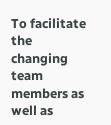To facilitate the changing team members as well as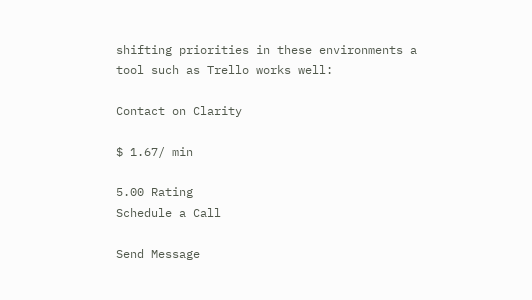shifting priorities in these environments a tool such as Trello works well:

Contact on Clarity

$ 1.67/ min

5.00 Rating
Schedule a Call

Send Message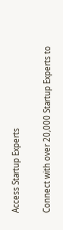Access Startup Experts

Connect with over 20,000 Startup Experts to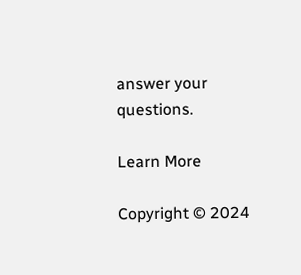answer your questions.

Learn More

Copyright © 2024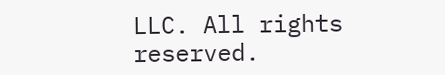LLC. All rights reserved.